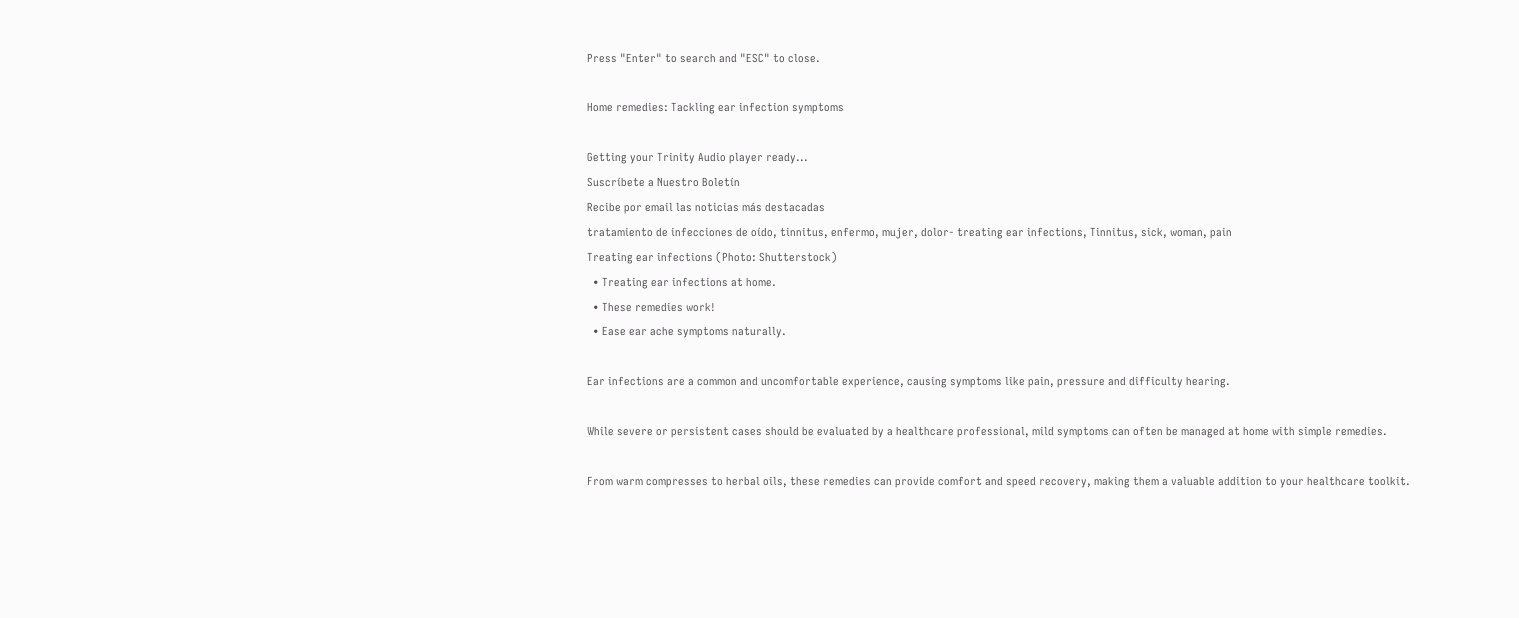Press "Enter" to search and "ESC" to close.

Home remedies: Tackling ear infection symptoms

Getting your Trinity Audio player ready...
Suscríbete a Nuestro Boletín
Recibe por email las noticias más destacadas
tratamiento de infecciones de oído, tinnitus, enfermo, mujer, dolor- treating ear infections, Tinnitus, sick, woman, pain
Treating ear infections (Photo: Shutterstock)
  • Treating ear infections at home.
  • These remedies work!
  • Ease ear ache symptoms naturally.

Ear infections are a common and uncomfortable experience, causing symptoms like pain, pressure and difficulty hearing.

While severe or persistent cases should be evaluated by a healthcare professional, mild symptoms can often be managed at home with simple remedies.

From warm compresses to herbal oils, these remedies can provide comfort and speed recovery, making them a valuable addition to your healthcare toolkit.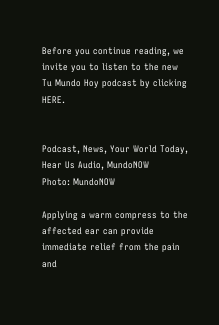Before you continue reading, we invite you to listen to the new Tu Mundo Hoy podcast by clicking HERE.


Podcast, News, Your World Today, Hear Us Audio, MundoNOW
Photo: MundoNOW

Applying a warm compress to the affected ear can provide immediate relief from the pain and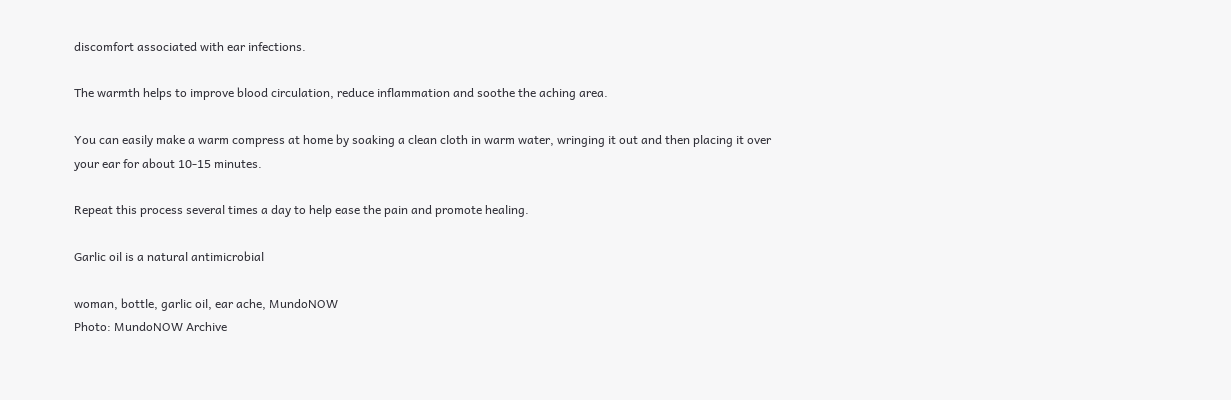discomfort associated with ear infections.

The warmth helps to improve blood circulation, reduce inflammation and soothe the aching area.

You can easily make a warm compress at home by soaking a clean cloth in warm water, wringing it out and then placing it over your ear for about 10-15 minutes.

Repeat this process several times a day to help ease the pain and promote healing.

Garlic oil is a natural antimicrobial

woman, bottle, garlic oil, ear ache, MundoNOW
Photo: MundoNOW Archive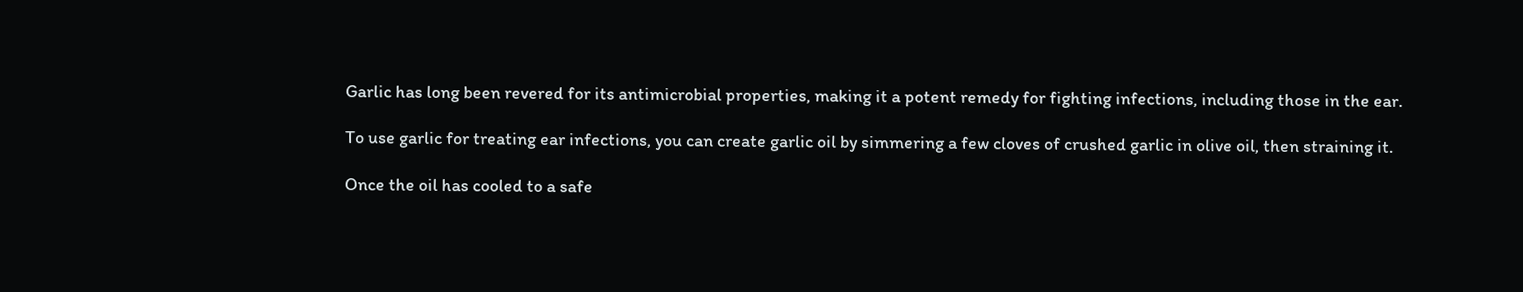Garlic has long been revered for its antimicrobial properties, making it a potent remedy for fighting infections, including those in the ear.

To use garlic for treating ear infections, you can create garlic oil by simmering a few cloves of crushed garlic in olive oil, then straining it.

Once the oil has cooled to a safe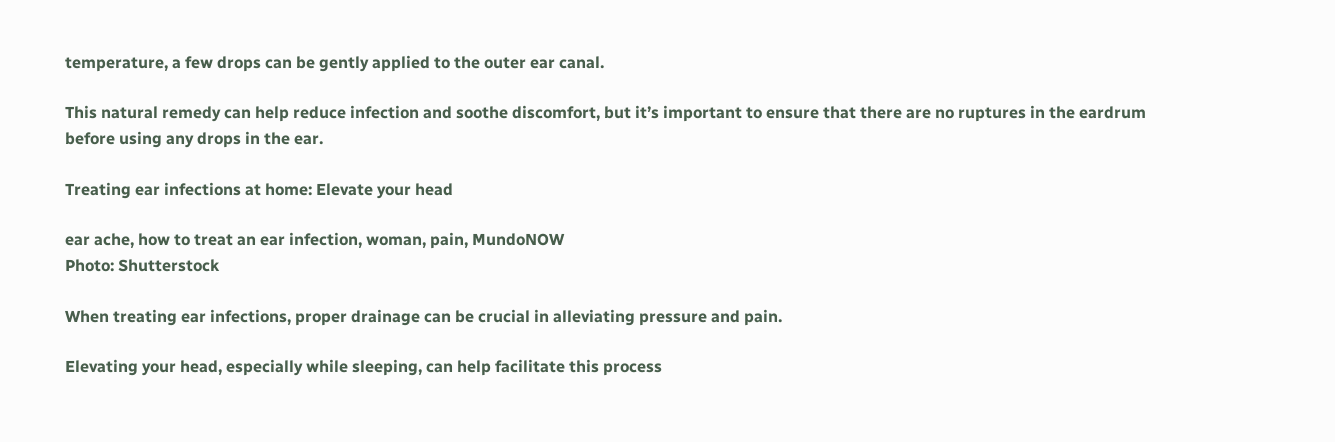temperature, a few drops can be gently applied to the outer ear canal.

This natural remedy can help reduce infection and soothe discomfort, but it’s important to ensure that there are no ruptures in the eardrum before using any drops in the ear.

Treating ear infections at home: Elevate your head

ear ache, how to treat an ear infection, woman, pain, MundoNOW
Photo: Shutterstock

When treating ear infections, proper drainage can be crucial in alleviating pressure and pain.

Elevating your head, especially while sleeping, can help facilitate this process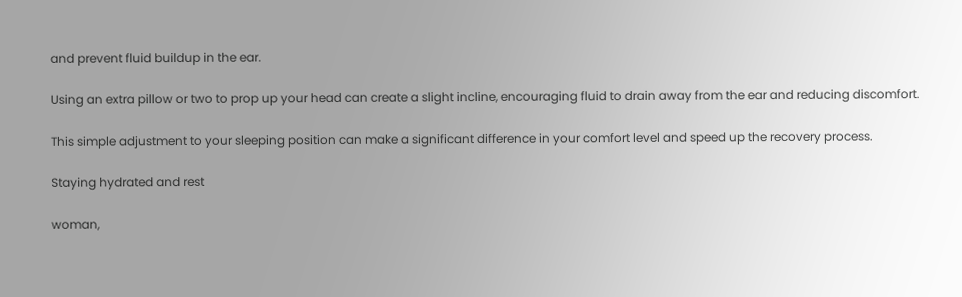and prevent fluid buildup in the ear.

Using an extra pillow or two to prop up your head can create a slight incline, encouraging fluid to drain away from the ear and reducing discomfort.

This simple adjustment to your sleeping position can make a significant difference in your comfort level and speed up the recovery process.

Staying hydrated and rest

woman,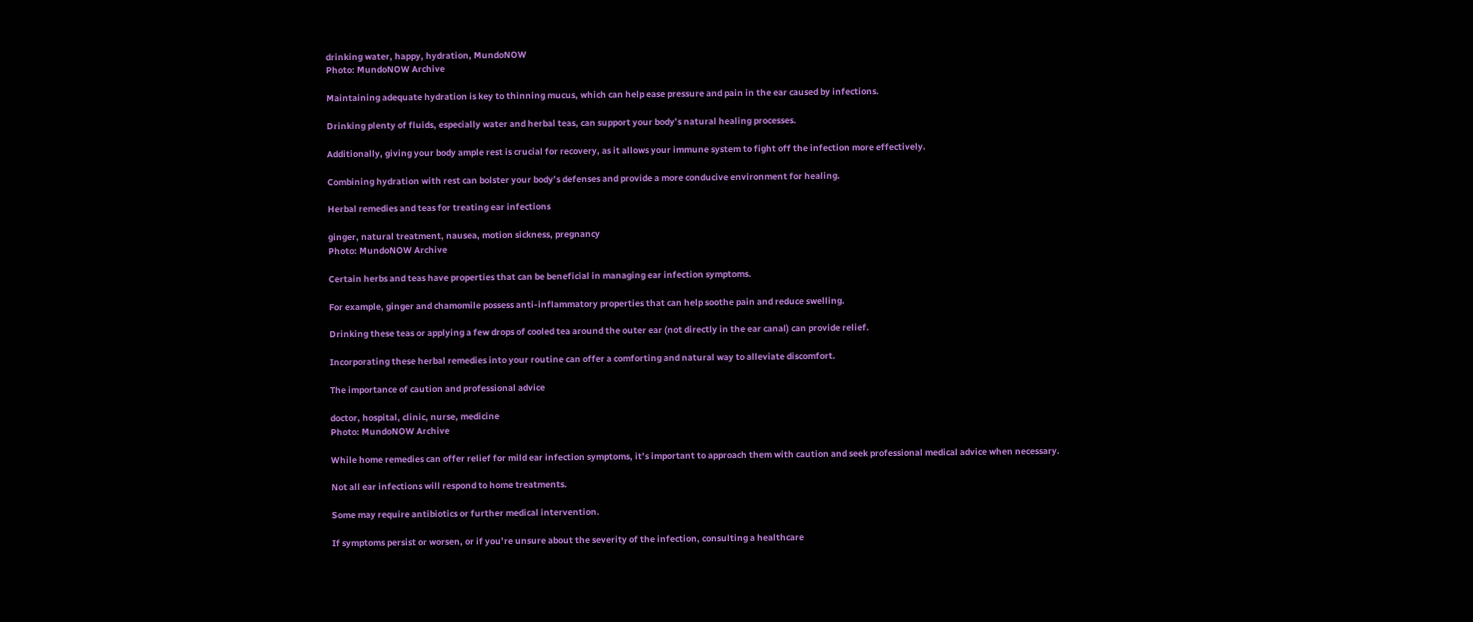drinking water, happy, hydration, MundoNOW
Photo: MundoNOW Archive

Maintaining adequate hydration is key to thinning mucus, which can help ease pressure and pain in the ear caused by infections.

Drinking plenty of fluids, especially water and herbal teas, can support your body’s natural healing processes.

Additionally, giving your body ample rest is crucial for recovery, as it allows your immune system to fight off the infection more effectively.

Combining hydration with rest can bolster your body’s defenses and provide a more conducive environment for healing.

Herbal remedies and teas for treating ear infections

ginger, natural treatment, nausea, motion sickness, pregnancy
Photo: MundoNOW Archive

Certain herbs and teas have properties that can be beneficial in managing ear infection symptoms.

For example, ginger and chamomile possess anti-inflammatory properties that can help soothe pain and reduce swelling.

Drinking these teas or applying a few drops of cooled tea around the outer ear (not directly in the ear canal) can provide relief.

Incorporating these herbal remedies into your routine can offer a comforting and natural way to alleviate discomfort.

The importance of caution and professional advice

doctor, hospital, clinic, nurse, medicine
Photo: MundoNOW Archive

While home remedies can offer relief for mild ear infection symptoms, it’s important to approach them with caution and seek professional medical advice when necessary.

Not all ear infections will respond to home treatments.

Some may require antibiotics or further medical intervention.

If symptoms persist or worsen, or if you’re unsure about the severity of the infection, consulting a healthcare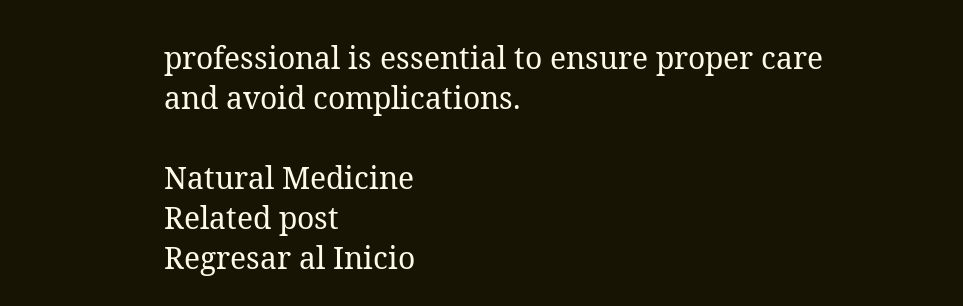professional is essential to ensure proper care and avoid complications.

Natural Medicine
Related post
Regresar al Inicio